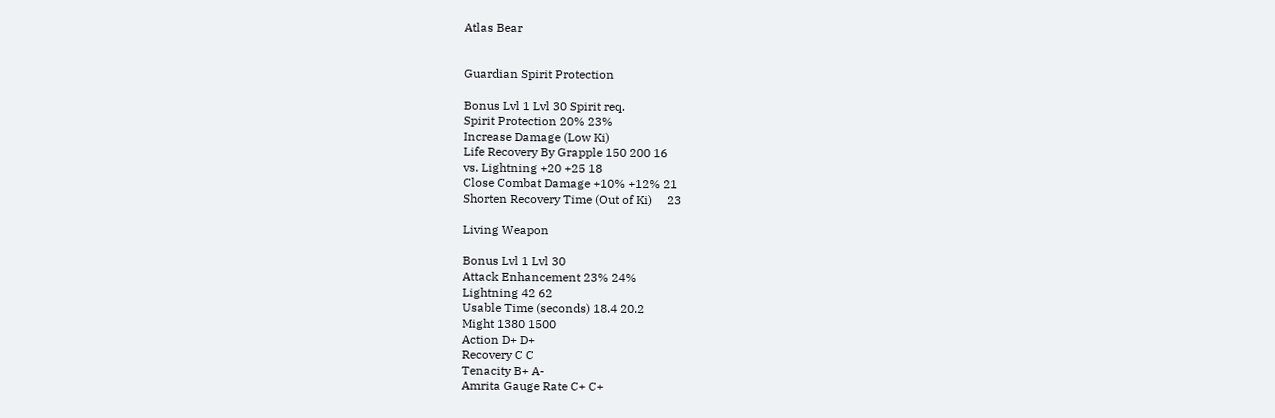Atlas Bear


Guardian Spirit Protection

Bonus Lvl 1 Lvl 30 Spirit req.
Spirit Protection 20% 23%
Increase Damage (Low Ki)
Life Recovery By Grapple 150 200 16
vs. Lightning +20 +25 18
Close Combat Damage +10% +12% 21
Shorten Recovery Time (Out of Ki)     23

Living Weapon

Bonus Lvl 1 Lvl 30
Attack Enhancement 23% 24%
Lightning 42 62
Usable Time (seconds) 18.4 20.2
Might 1380 1500
Action D+ D+
Recovery C C
Tenacity B+ A-
Amrita Gauge Rate C+ C+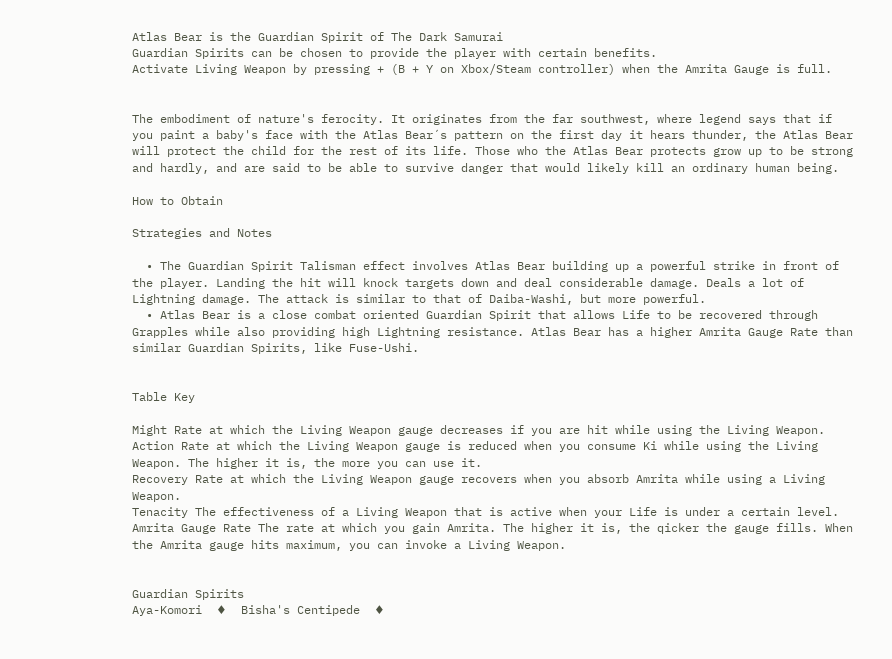Atlas Bear is the Guardian Spirit of The Dark Samurai
Guardian Spirits can be chosen to provide the player with certain benefits.
Activate Living Weapon by pressing + (B + Y on Xbox/Steam controller) when the Amrita Gauge is full.


The embodiment of nature's ferocity. It originates from the far southwest, where legend says that if you paint a baby's face with the Atlas Bear´s pattern on the first day it hears thunder, the Atlas Bear will protect the child for the rest of its life. Those who the Atlas Bear protects grow up to be strong and hardly, and are said to be able to survive danger that would likely kill an ordinary human being.

How to Obtain

Strategies and Notes

  • The Guardian Spirit Talisman effect involves Atlas Bear building up a powerful strike in front of the player. Landing the hit will knock targets down and deal considerable damage. Deals a lot of Lightning damage. The attack is similar to that of Daiba-Washi, but more powerful.
  • Atlas Bear is a close combat oriented Guardian Spirit that allows Life to be recovered through Grapples while also providing high Lightning resistance. Atlas Bear has a higher Amrita Gauge Rate than similar Guardian Spirits, like Fuse-Ushi.


Table Key

Might Rate at which the Living Weapon gauge decreases if you are hit while using the Living Weapon.
Action Rate at which the Living Weapon gauge is reduced when you consume Ki while using the Living Weapon. The higher it is, the more you can use it.
Recovery Rate at which the Living Weapon gauge recovers when you absorb Amrita while using a Living Weapon.
Tenacity The effectiveness of a Living Weapon that is active when your Life is under a certain level.
Amrita Gauge Rate The rate at which you gain Amrita. The higher it is, the qicker the gauge fills. When the Amrita gauge hits maximum, you can invoke a Living Weapon.


Guardian Spirits
Aya-Komori  ♦  Bisha's Centipede  ♦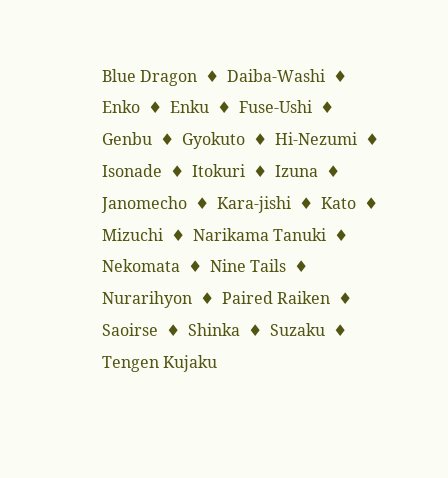Blue Dragon  ♦  Daiba-Washi  ♦  Enko  ♦  Enku  ♦  Fuse-Ushi  ♦  Genbu  ♦  Gyokuto  ♦  Hi-Nezumi  ♦  Isonade  ♦  Itokuri  ♦  Izuna  ♦  Janomecho  ♦  Kara-jishi  ♦  Kato  ♦  Mizuchi  ♦  Narikama Tanuki  ♦  Nekomata  ♦  Nine Tails  ♦  Nurarihyon  ♦  Paired Raiken  ♦  Saoirse  ♦  Shinka  ♦  Suzaku  ♦  Tengen Kujaku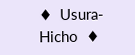♦  Usura-Hicho  ♦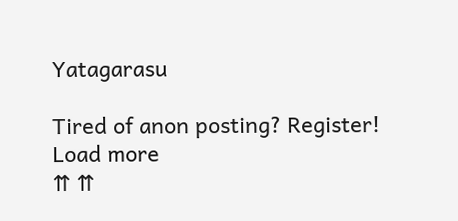Yatagarasu

Tired of anon posting? Register!
Load more
⇈ ⇈